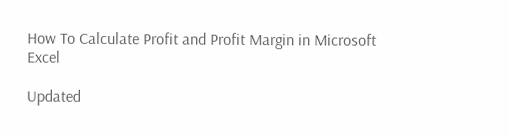How To Calculate Profit and Profit Margin in Microsoft Excel

Updated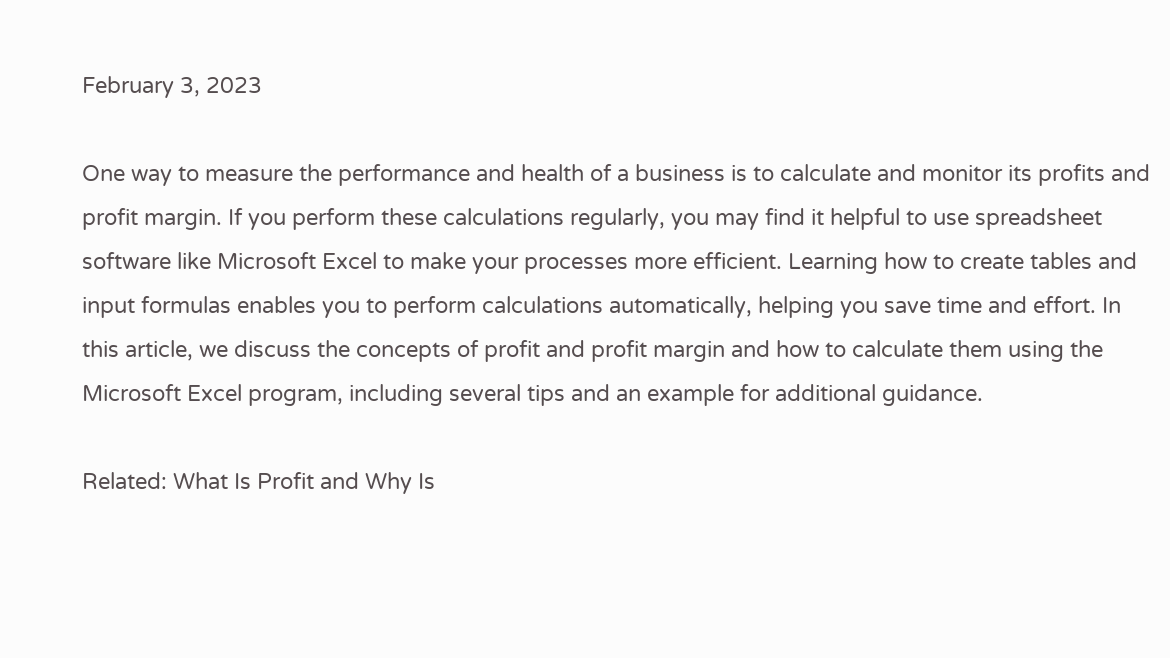February 3, 2023

One way to measure the performance and health of a business is to calculate and monitor its profits and profit margin. If you perform these calculations regularly, you may find it helpful to use spreadsheet software like Microsoft Excel to make your processes more efficient. Learning how to create tables and input formulas enables you to perform calculations automatically, helping you save time and effort. In this article, we discuss the concepts of profit and profit margin and how to calculate them using the Microsoft Excel program, including several tips and an example for additional guidance.

Related: What Is Profit and Why Is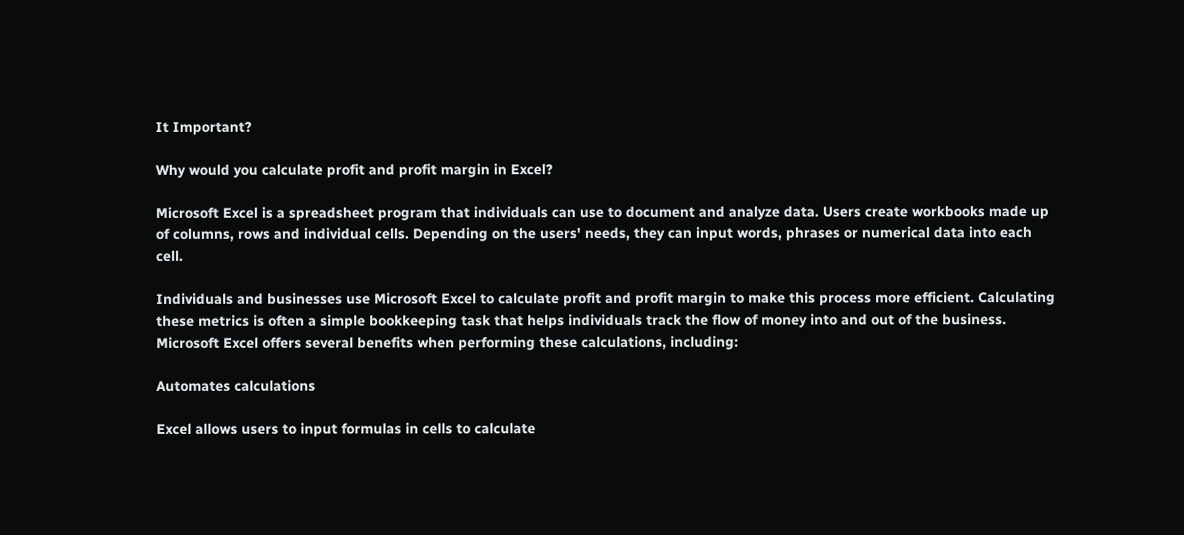It Important?

Why would you calculate profit and profit margin in Excel?

Microsoft Excel is a spreadsheet program that individuals can use to document and analyze data. Users create workbooks made up of columns, rows and individual cells. Depending on the users' needs, they can input words, phrases or numerical data into each cell.

Individuals and businesses use Microsoft Excel to calculate profit and profit margin to make this process more efficient. Calculating these metrics is often a simple bookkeeping task that helps individuals track the flow of money into and out of the business. Microsoft Excel offers several benefits when performing these calculations, including:

Automates calculations

Excel allows users to input formulas in cells to calculate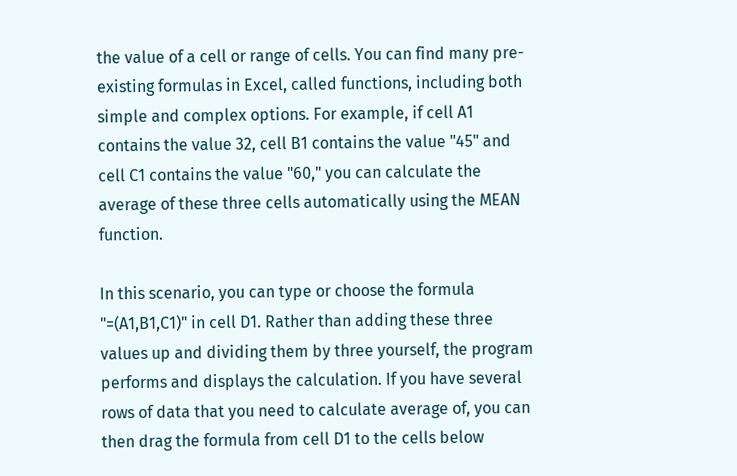the value of a cell or range of cells. You can find many pre-existing formulas in Excel, called functions, including both simple and complex options. For example, if cell A1 contains the value 32, cell B1 contains the value "45" and cell C1 contains the value "60," you can calculate the average of these three cells automatically using the MEAN function.

In this scenario, you can type or choose the formula "=(A1,B1,C1)" in cell D1. Rather than adding these three values up and dividing them by three yourself, the program performs and displays the calculation. If you have several rows of data that you need to calculate average of, you can then drag the formula from cell D1 to the cells below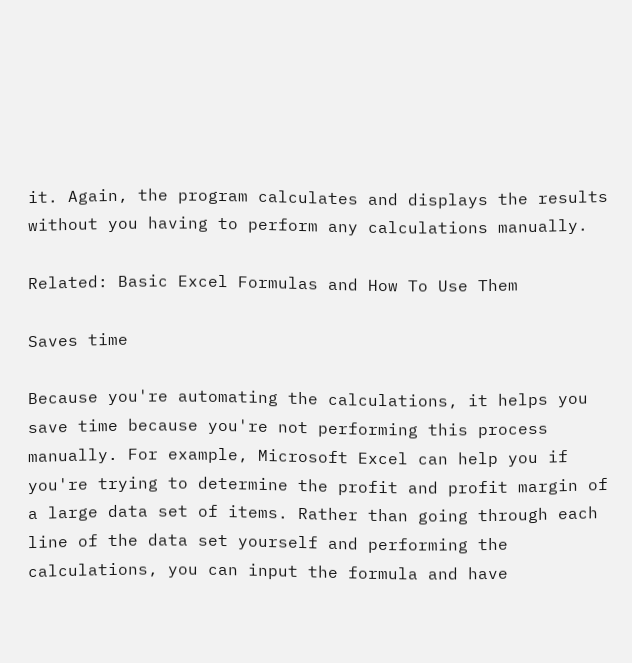it. Again, the program calculates and displays the results without you having to perform any calculations manually.

Related: Basic Excel Formulas and How To Use Them

Saves time

Because you're automating the calculations, it helps you save time because you're not performing this process manually. For example, Microsoft Excel can help you if you're trying to determine the profit and profit margin of a large data set of items. Rather than going through each line of the data set yourself and performing the calculations, you can input the formula and have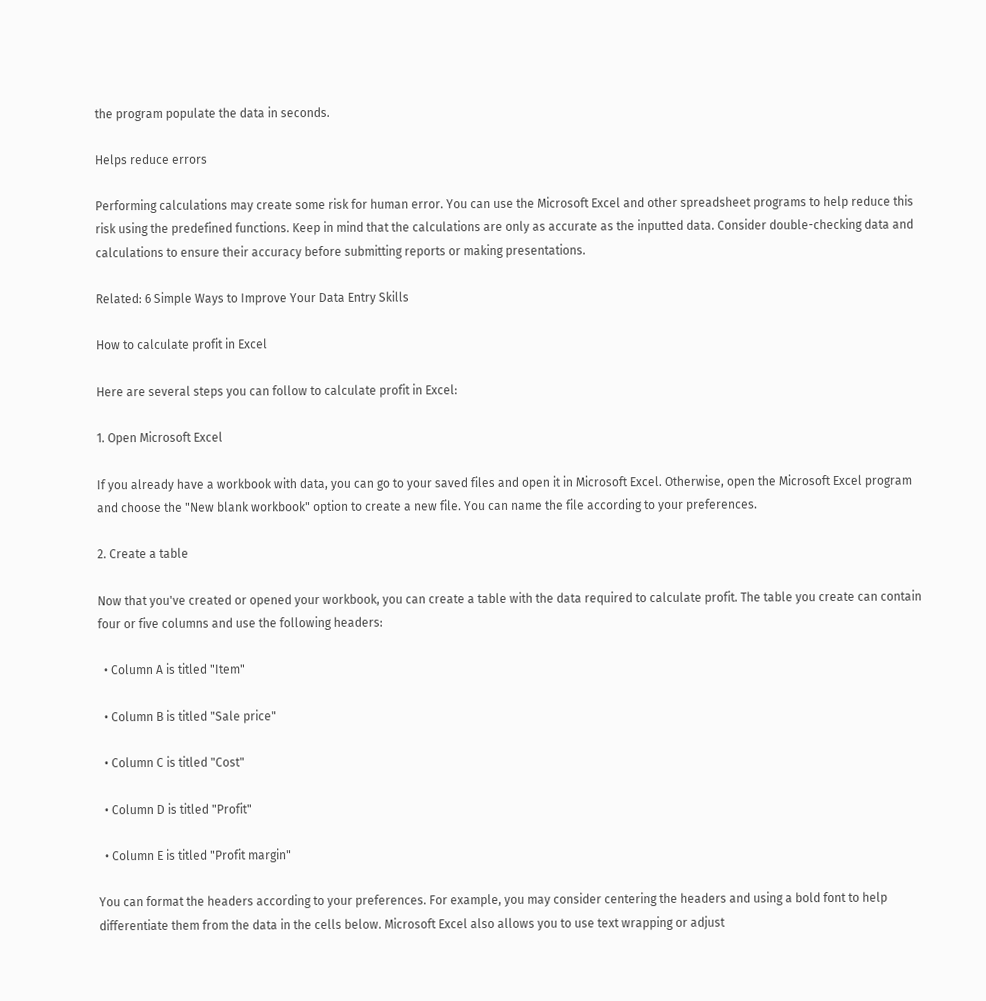the program populate the data in seconds.

Helps reduce errors

Performing calculations may create some risk for human error. You can use the Microsoft Excel and other spreadsheet programs to help reduce this risk using the predefined functions. Keep in mind that the calculations are only as accurate as the inputted data. Consider double-checking data and calculations to ensure their accuracy before submitting reports or making presentations.

Related: 6 Simple Ways to Improve Your Data Entry Skills

How to calculate profit in Excel

Here are several steps you can follow to calculate profit in Excel:

1. Open Microsoft Excel

If you already have a workbook with data, you can go to your saved files and open it in Microsoft Excel. Otherwise, open the Microsoft Excel program and choose the "New blank workbook" option to create a new file. You can name the file according to your preferences.

2. Create a table

Now that you've created or opened your workbook, you can create a table with the data required to calculate profit. The table you create can contain four or five columns and use the following headers:

  • Column A is titled "Item"

  • Column B is titled "Sale price"

  • Column C is titled "Cost"

  • Column D is titled "Profit"

  • Column E is titled "Profit margin"

You can format the headers according to your preferences. For example, you may consider centering the headers and using a bold font to help differentiate them from the data in the cells below. Microsoft Excel also allows you to use text wrapping or adjust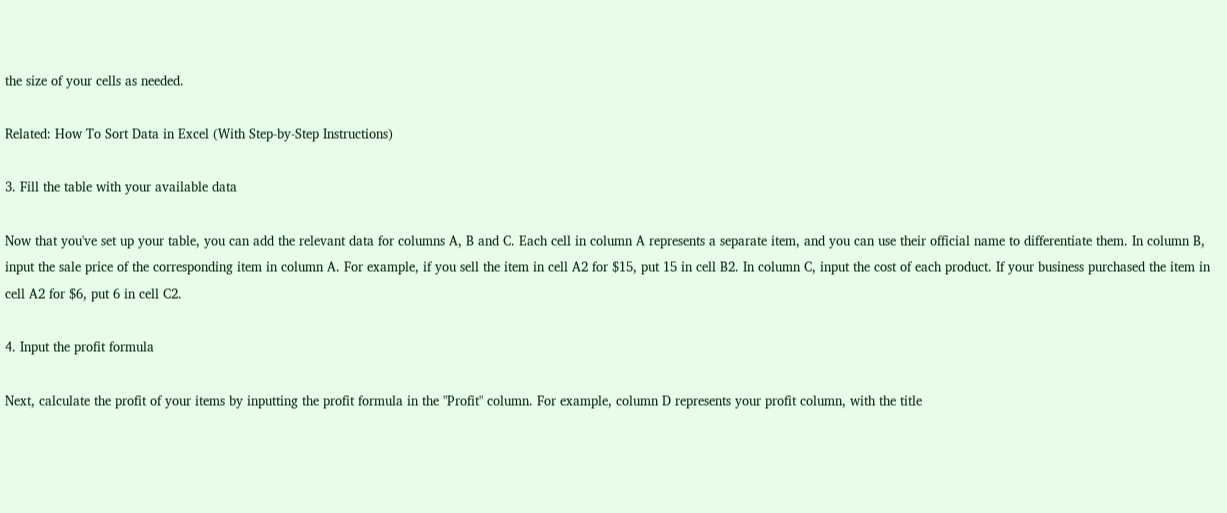the size of your cells as needed.

Related: How To Sort Data in Excel (With Step-by-Step Instructions)

3. Fill the table with your available data

Now that you've set up your table, you can add the relevant data for columns A, B and C. Each cell in column A represents a separate item, and you can use their official name to differentiate them. In column B, input the sale price of the corresponding item in column A. For example, if you sell the item in cell A2 for $15, put 15 in cell B2. In column C, input the cost of each product. If your business purchased the item in cell A2 for $6, put 6 in cell C2.

4. Input the profit formula

Next, calculate the profit of your items by inputting the profit formula in the "Profit" column. For example, column D represents your profit column, with the title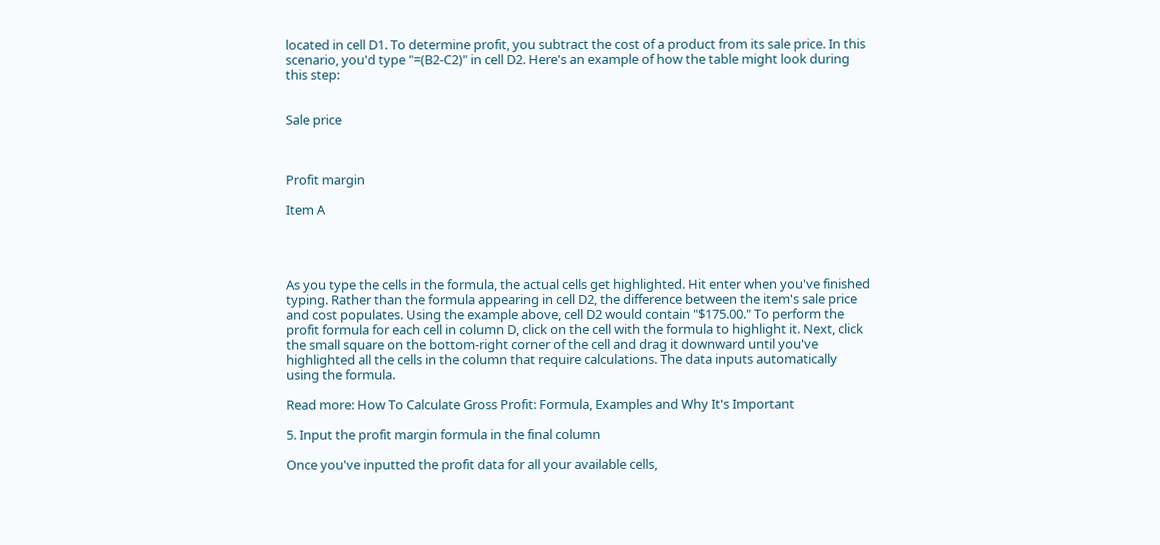located in cell D1. To determine profit, you subtract the cost of a product from its sale price. In this scenario, you'd type "=(B2-C2)" in cell D2. Here's an example of how the table might look during this step:


Sale price



Profit margin

Item A




As you type the cells in the formula, the actual cells get highlighted. Hit enter when you've finished typing. Rather than the formula appearing in cell D2, the difference between the item's sale price and cost populates. Using the example above, cell D2 would contain "$175.00." To perform the profit formula for each cell in column D, click on the cell with the formula to highlight it. Next, click the small square on the bottom-right corner of the cell and drag it downward until you've highlighted all the cells in the column that require calculations. The data inputs automatically using the formula.

Read more: How To Calculate Gross Profit: Formula, Examples and Why It's Important

5. Input the profit margin formula in the final column

Once you've inputted the profit data for all your available cells,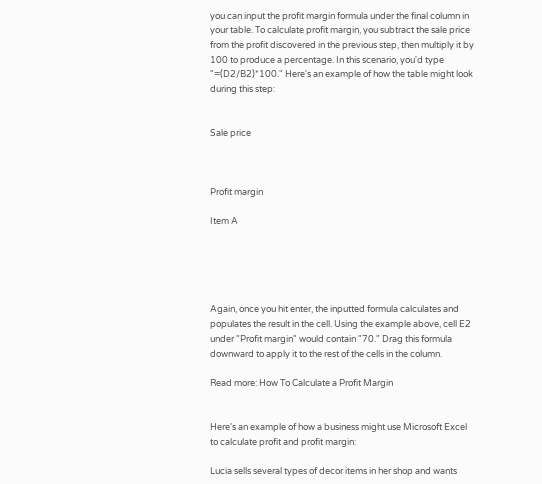you can input the profit margin formula under the final column in your table. To calculate profit margin, you subtract the sale price from the profit discovered in the previous step, then multiply it by 100 to produce a percentage. In this scenario, you'd type "=(D2/B2)*100." Here's an example of how the table might look during this step:


Sale price



Profit margin

Item A





Again, once you hit enter, the inputted formula calculates and populates the result in the cell. Using the example above, cell E2 under "Profit margin" would contain "70." Drag this formula downward to apply it to the rest of the cells in the column.

Read more: How To Calculate a Profit Margin


Here's an example of how a business might use Microsoft Excel to calculate profit and profit margin:

Lucia sells several types of decor items in her shop and wants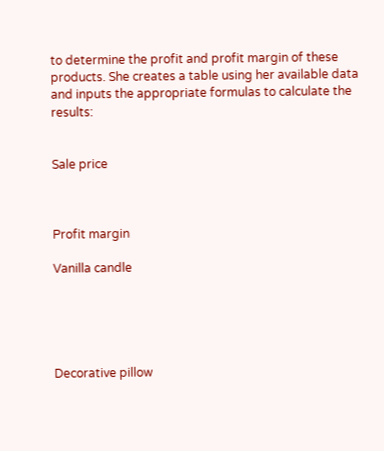to determine the profit and profit margin of these products. She creates a table using her available data and inputs the appropriate formulas to calculate the results:


Sale price



Profit margin

Vanilla candle





Decorative pillow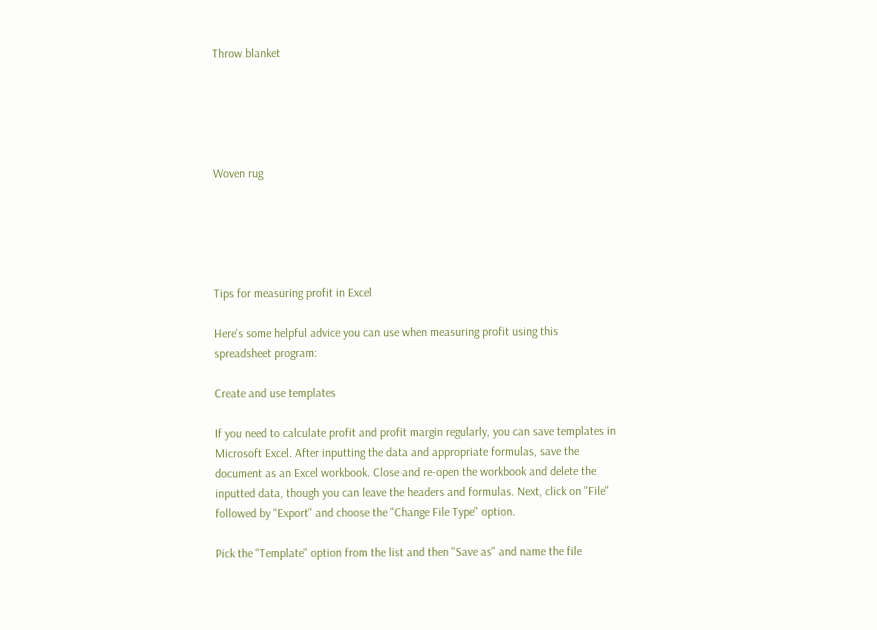Throw blanket





Woven rug





Tips for measuring profit in Excel

Here's some helpful advice you can use when measuring profit using this spreadsheet program:

Create and use templates

If you need to calculate profit and profit margin regularly, you can save templates in Microsoft Excel. After inputting the data and appropriate formulas, save the document as an Excel workbook. Close and re-open the workbook and delete the inputted data, though you can leave the headers and formulas. Next, click on "File" followed by "Export" and choose the "Change File Type" option.

Pick the "Template" option from the list and then "Save as" and name the file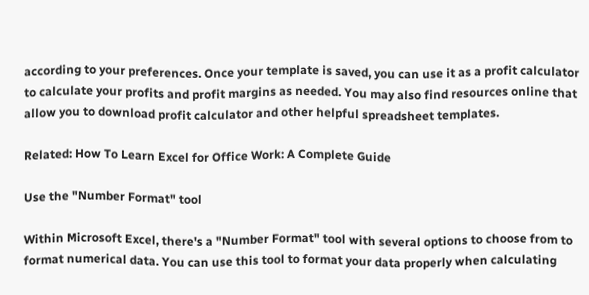according to your preferences. Once your template is saved, you can use it as a profit calculator to calculate your profits and profit margins as needed. You may also find resources online that allow you to download profit calculator and other helpful spreadsheet templates.

Related: How To Learn Excel for Office Work: A Complete Guide

Use the "Number Format" tool

Within Microsoft Excel, there's a "Number Format" tool with several options to choose from to format numerical data. You can use this tool to format your data properly when calculating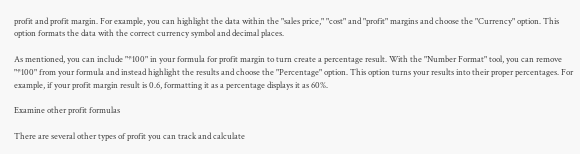profit and profit margin. For example, you can highlight the data within the "sales price," "cost" and "profit" margins and choose the "Currency" option. This option formats the data with the correct currency symbol and decimal places.

As mentioned, you can include "*100" in your formula for profit margin to turn create a percentage result. With the "Number Format" tool, you can remove "*100" from your formula and instead highlight the results and choose the "Percentage" option. This option turns your results into their proper percentages. For example, if your profit margin result is 0.6, formatting it as a percentage displays it as 60%.

Examine other profit formulas

There are several other types of profit you can track and calculate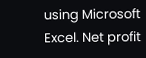using Microsoft Excel. Net profit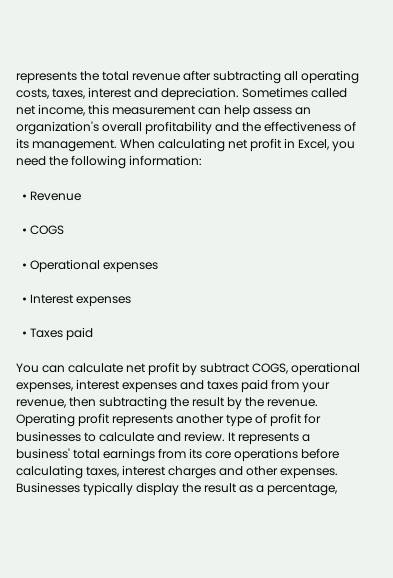represents the total revenue after subtracting all operating costs, taxes, interest and depreciation. Sometimes called net income, this measurement can help assess an organization's overall profitability and the effectiveness of its management. When calculating net profit in Excel, you need the following information:

  • Revenue

  • COGS

  • Operational expenses

  • Interest expenses

  • Taxes paid

You can calculate net profit by subtract COGS, operational expenses, interest expenses and taxes paid from your revenue, then subtracting the result by the revenue. Operating profit represents another type of profit for businesses to calculate and review. It represents a business' total earnings from its core operations before calculating taxes, interest charges and other expenses. Businesses typically display the result as a percentage,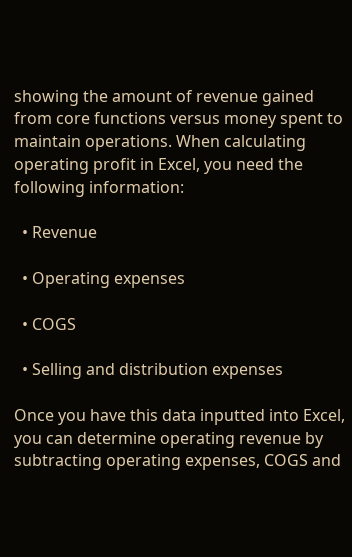showing the amount of revenue gained from core functions versus money spent to maintain operations. When calculating operating profit in Excel, you need the following information:

  • Revenue

  • Operating expenses

  • COGS

  • Selling and distribution expenses

Once you have this data inputted into Excel, you can determine operating revenue by subtracting operating expenses, COGS and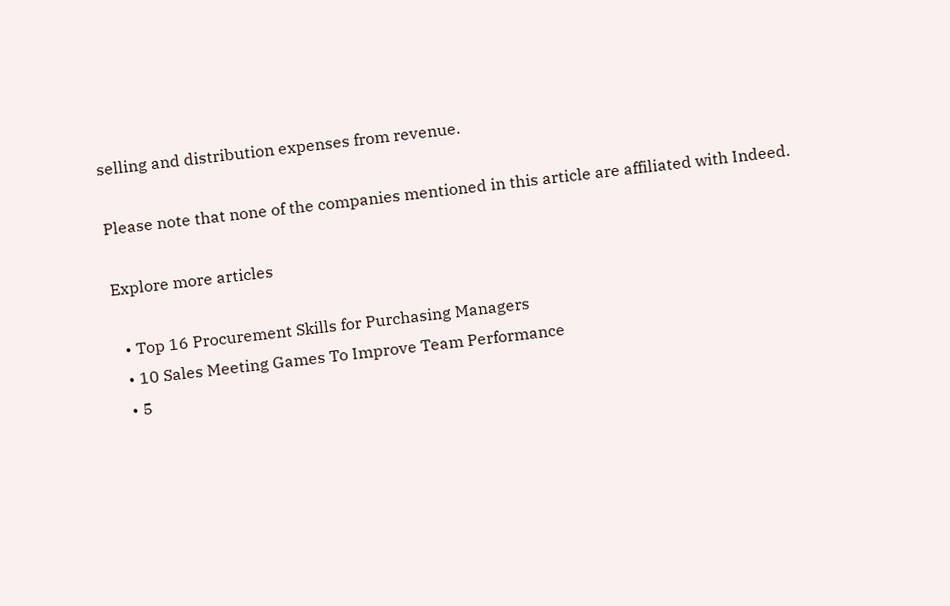selling and distribution expenses from revenue.

Please note that none of the companies mentioned in this article are affiliated with Indeed.

Explore more articles

  • Top 16 Procurement Skills for Purchasing Managers
  • 10 Sales Meeting Games To Improve Team Performance
  • 5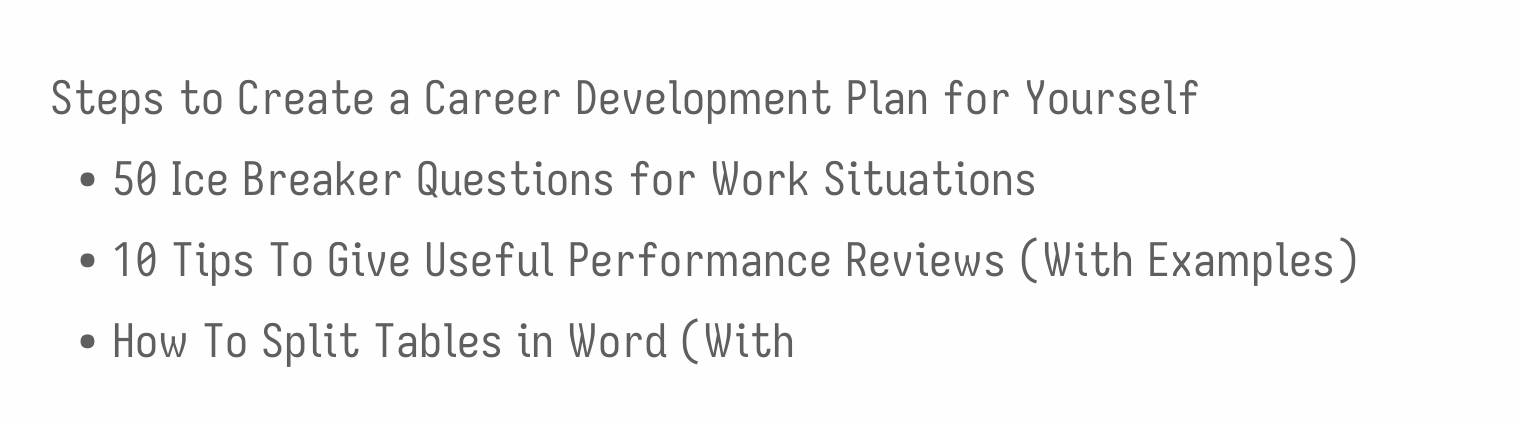Steps to Create a Career Development Plan for Yourself
  • 50 Ice Breaker Questions for Work Situations
  • 10 Tips To Give Useful Performance Reviews (With Examples)
  • How To Split Tables in Word (With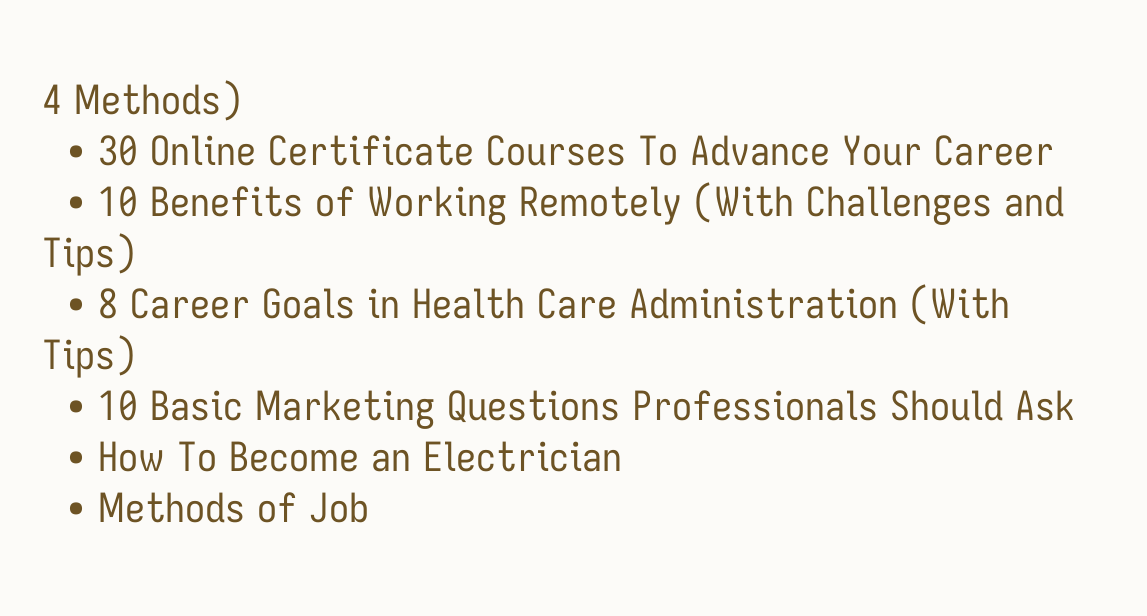4 Methods)
  • 30 Online Certificate Courses To Advance Your Career
  • 10 Benefits of Working Remotely (With Challenges and Tips)
  • 8 Career Goals in Health Care Administration (With Tips)
  • 10 Basic Marketing Questions Professionals Should Ask
  • How To Become an Electrician
  • Methods of Job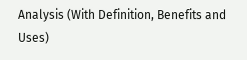Analysis (With Definition, Benefits and Uses)